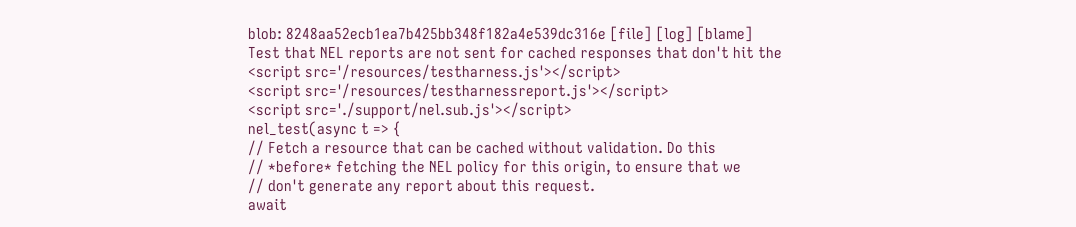blob: 8248aa52ecb1ea7b425bb348f182a4e539dc316e [file] [log] [blame]
Test that NEL reports are not sent for cached responses that don't hit the
<script src='/resources/testharness.js'></script>
<script src='/resources/testharnessreport.js'></script>
<script src='./support/nel.sub.js'></script>
nel_test(async t => {
// Fetch a resource that can be cached without validation. Do this
// *before* fetching the NEL policy for this origin, to ensure that we
// don't generate any report about this request.
await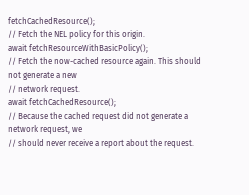fetchCachedResource();
// Fetch the NEL policy for this origin.
await fetchResourceWithBasicPolicy();
// Fetch the now-cached resource again. This should not generate a new
// network request.
await fetchCachedResource();
// Because the cached request did not generate a network request, we
// should never receive a report about the request.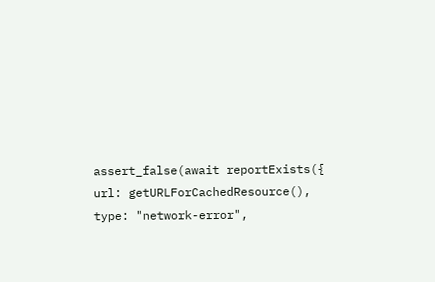assert_false(await reportExists({
url: getURLForCachedResource(),
type: "network-error",